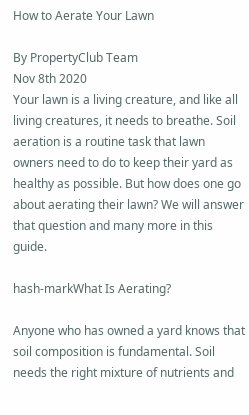How to Aerate Your Lawn

By PropertyClub Team
Nov 8th 2020
Your lawn is a living creature, and like all living creatures, it needs to breathe. Soil aeration is a routine task that lawn owners need to do to keep their yard as healthy as possible. But how does one go about aerating their lawn? We will answer that question and many more in this guide.

hash-markWhat Is Aerating?

Anyone who has owned a yard knows that soil composition is fundamental. Soil needs the right mixture of nutrients and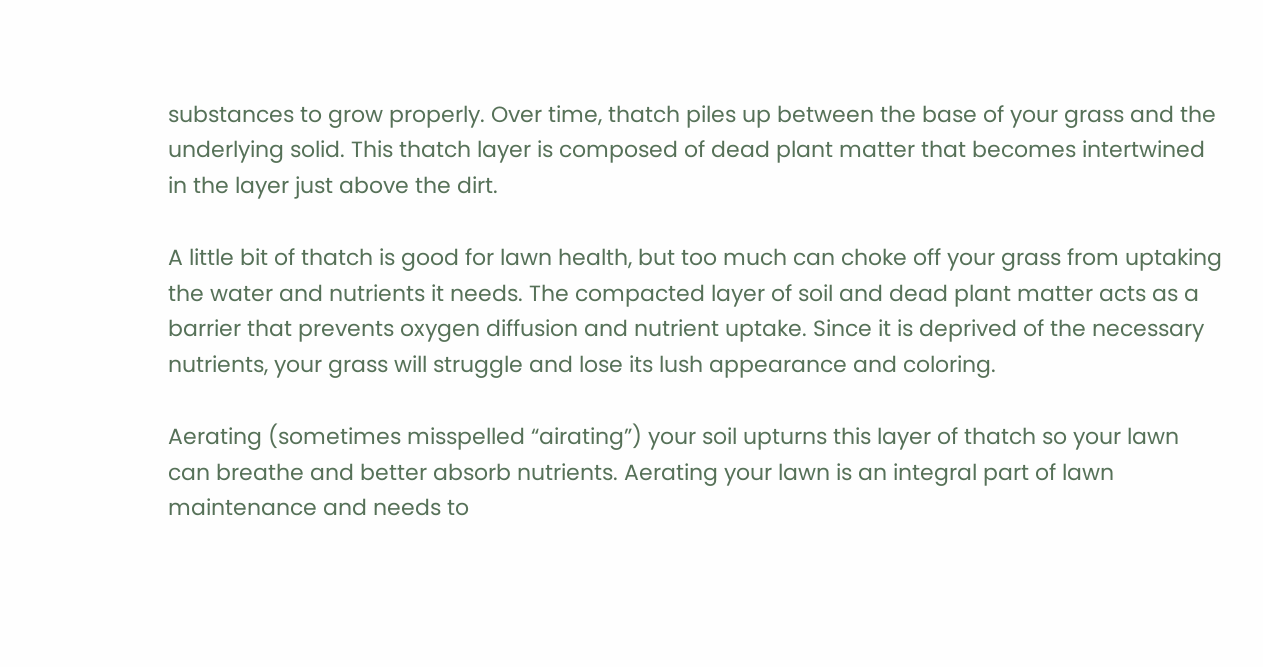substances to grow properly. Over time, thatch piles up between the base of your grass and the underlying solid. This thatch layer is composed of dead plant matter that becomes intertwined in the layer just above the dirt.

A little bit of thatch is good for lawn health, but too much can choke off your grass from uptaking the water and nutrients it needs. The compacted layer of soil and dead plant matter acts as a barrier that prevents oxygen diffusion and nutrient uptake. Since it is deprived of the necessary nutrients, your grass will struggle and lose its lush appearance and coloring.

Aerating (sometimes misspelled “airating”) your soil upturns this layer of thatch so your lawn can breathe and better absorb nutrients. Aerating your lawn is an integral part of lawn maintenance and needs to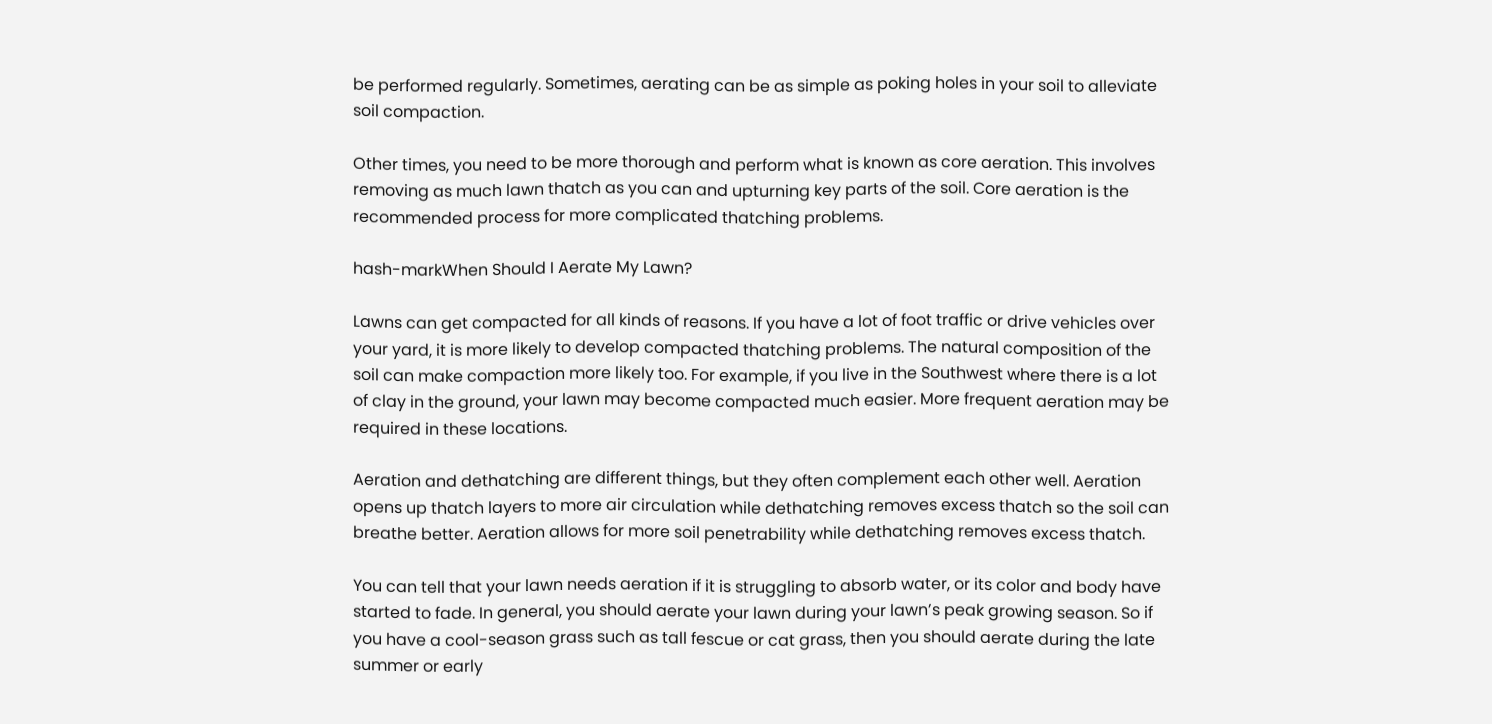be performed regularly. Sometimes, aerating can be as simple as poking holes in your soil to alleviate soil compaction.

Other times, you need to be more thorough and perform what is known as core aeration. This involves removing as much lawn thatch as you can and upturning key parts of the soil. Core aeration is the recommended process for more complicated thatching problems.

hash-markWhen Should I Aerate My Lawn?

Lawns can get compacted for all kinds of reasons. If you have a lot of foot traffic or drive vehicles over your yard, it is more likely to develop compacted thatching problems. The natural composition of the soil can make compaction more likely too. For example, if you live in the Southwest where there is a lot of clay in the ground, your lawn may become compacted much easier. More frequent aeration may be required in these locations.

Aeration and dethatching are different things, but they often complement each other well. Aeration opens up thatch layers to more air circulation while dethatching removes excess thatch so the soil can breathe better. Aeration allows for more soil penetrability while dethatching removes excess thatch.

You can tell that your lawn needs aeration if it is struggling to absorb water, or its color and body have started to fade. In general, you should aerate your lawn during your lawn’s peak growing season. So if you have a cool-season grass such as tall fescue or cat grass, then you should aerate during the late summer or early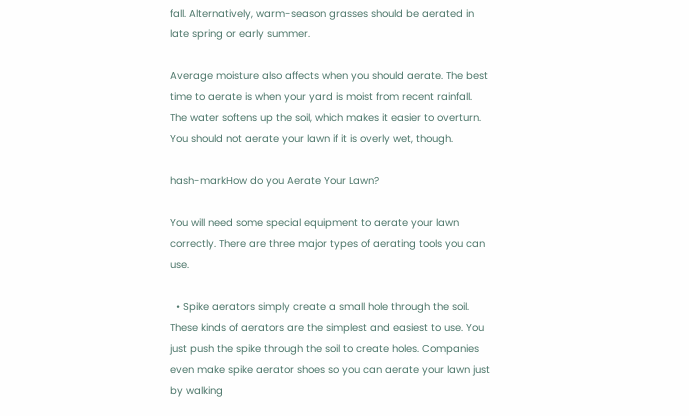fall. Alternatively, warm-season grasses should be aerated in late spring or early summer.

Average moisture also affects when you should aerate. The best time to aerate is when your yard is moist from recent rainfall. The water softens up the soil, which makes it easier to overturn. You should not aerate your lawn if it is overly wet, though.

hash-markHow do you Aerate Your Lawn?

You will need some special equipment to aerate your lawn correctly. There are three major types of aerating tools you can use.

  • Spike aerators simply create a small hole through the soil. These kinds of aerators are the simplest and easiest to use. You just push the spike through the soil to create holes. Companies even make spike aerator shoes so you can aerate your lawn just by walking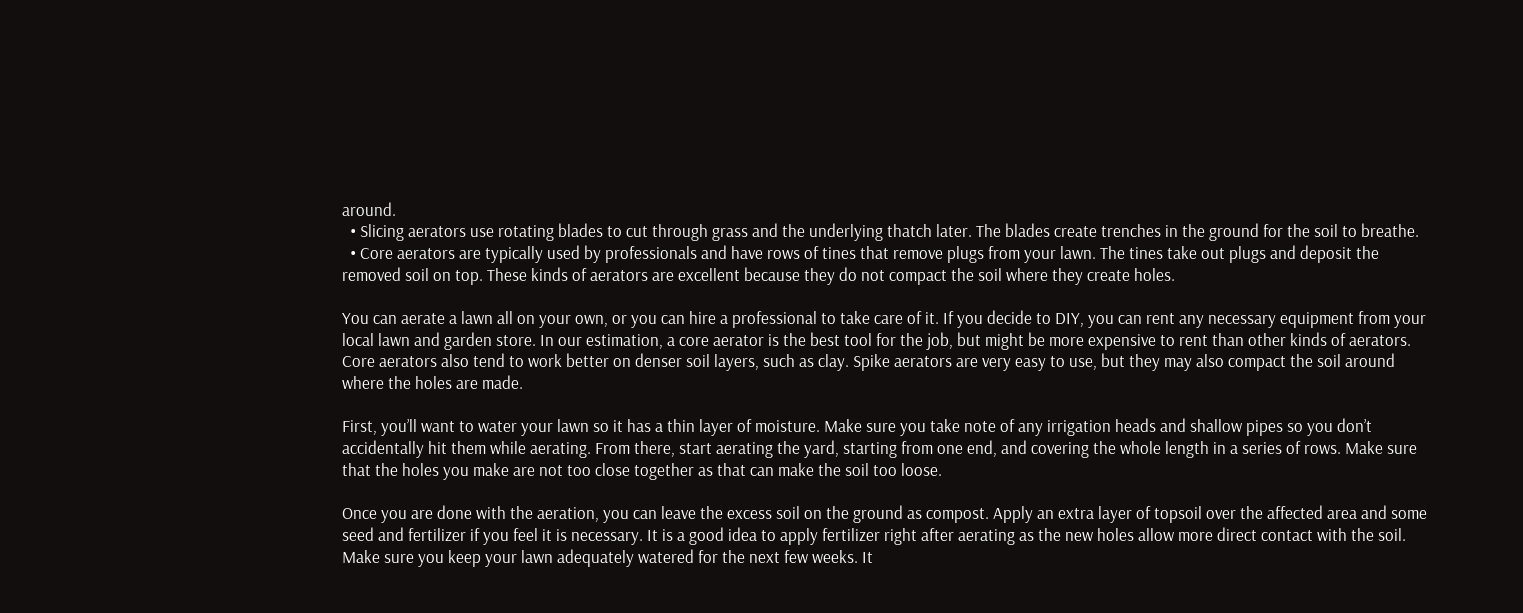around.
  • Slicing aerators use rotating blades to cut through grass and the underlying thatch later. The blades create trenches in the ground for the soil to breathe.
  • Core aerators are typically used by professionals and have rows of tines that remove plugs from your lawn. The tines take out plugs and deposit the removed soil on top. These kinds of aerators are excellent because they do not compact the soil where they create holes.

You can aerate a lawn all on your own, or you can hire a professional to take care of it. If you decide to DIY, you can rent any necessary equipment from your local lawn and garden store. In our estimation, a core aerator is the best tool for the job, but might be more expensive to rent than other kinds of aerators. Core aerators also tend to work better on denser soil layers, such as clay. Spike aerators are very easy to use, but they may also compact the soil around where the holes are made.

First, you’ll want to water your lawn so it has a thin layer of moisture. Make sure you take note of any irrigation heads and shallow pipes so you don’t accidentally hit them while aerating. From there, start aerating the yard, starting from one end, and covering the whole length in a series of rows. Make sure that the holes you make are not too close together as that can make the soil too loose.

Once you are done with the aeration, you can leave the excess soil on the ground as compost. Apply an extra layer of topsoil over the affected area and some seed and fertilizer if you feel it is necessary. It is a good idea to apply fertilizer right after aerating as the new holes allow more direct contact with the soil. Make sure you keep your lawn adequately watered for the next few weeks. It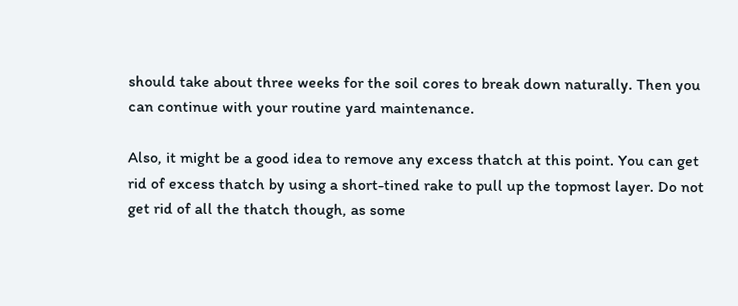should take about three weeks for the soil cores to break down naturally. Then you can continue with your routine yard maintenance.

Also, it might be a good idea to remove any excess thatch at this point. You can get rid of excess thatch by using a short-tined rake to pull up the topmost layer. Do not get rid of all the thatch though, as some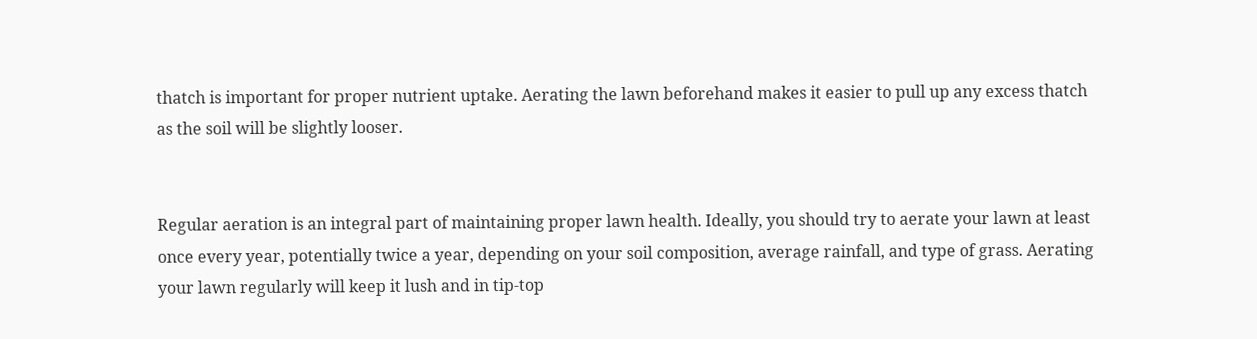thatch is important for proper nutrient uptake. Aerating the lawn beforehand makes it easier to pull up any excess thatch as the soil will be slightly looser.


Regular aeration is an integral part of maintaining proper lawn health. Ideally, you should try to aerate your lawn at least once every year, potentially twice a year, depending on your soil composition, average rainfall, and type of grass. Aerating your lawn regularly will keep it lush and in tip-top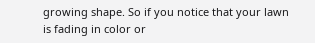growing shape. So if you notice that your lawn is fading in color or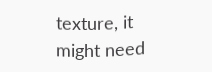texture, it might need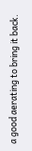a good aerating to bring it back.